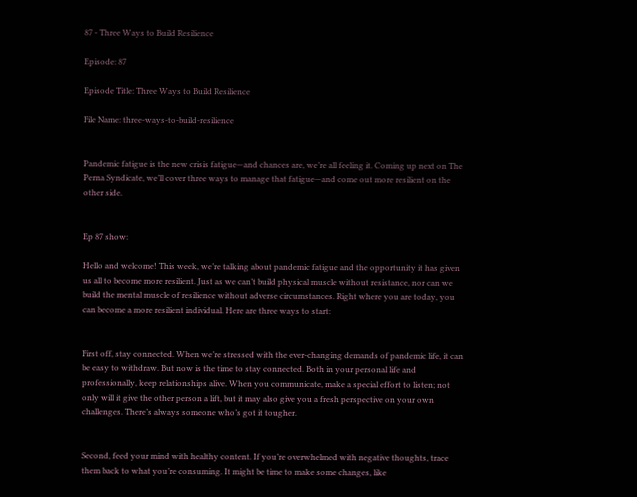87 - Three Ways to Build Resilience

Episode: 87

Episode Title: Three Ways to Build Resilience

File Name: three-ways-to-build-resilience


Pandemic fatigue is the new crisis fatigue—and chances are, we’re all feeling it. Coming up next on The Perna Syndicate, we’ll cover three ways to manage that fatigue—and come out more resilient on the other side.


Ep 87 show:

Hello and welcome! This week, we’re talking about pandemic fatigue and the opportunity it has given us all to become more resilient. Just as we can’t build physical muscle without resistance, nor can we build the mental muscle of resilience without adverse circumstances. Right where you are today, you can become a more resilient individual. Here are three ways to start:


First off, stay connected. When we’re stressed with the ever-changing demands of pandemic life, it can be easy to withdraw. But now is the time to stay connected. Both in your personal life and professionally, keep relationships alive. When you communicate, make a special effort to listen; not only will it give the other person a lift, but it may also give you a fresh perspective on your own challenges. There’s always someone who’s got it tougher.


Second, feed your mind with healthy content. If you’re overwhelmed with negative thoughts, trace them back to what you’re consuming. It might be time to make some changes, like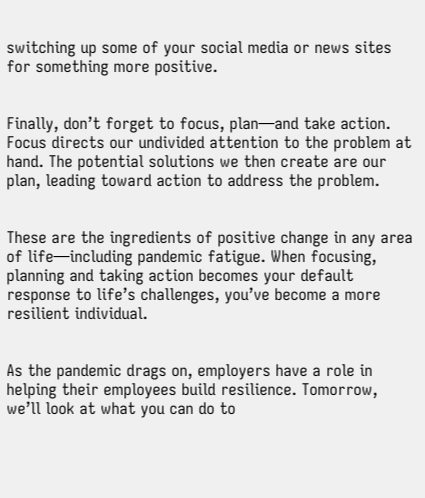switching up some of your social media or news sites for something more positive.


Finally, don’t forget to focus, plan—and take action. Focus directs our undivided attention to the problem at hand. The potential solutions we then create are our plan, leading toward action to address the problem.


These are the ingredients of positive change in any area of life—including pandemic fatigue. When focusing, planning and taking action becomes your default response to life’s challenges, you’ve become a more resilient individual.


As the pandemic drags on, employers have a role in helping their employees build resilience. Tomorrow, we’ll look at what you can do to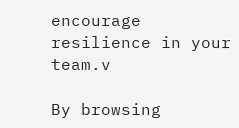encourage resilience in your team.v

By browsing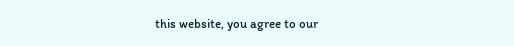this website, you agree to our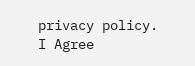privacy policy.
I Agree